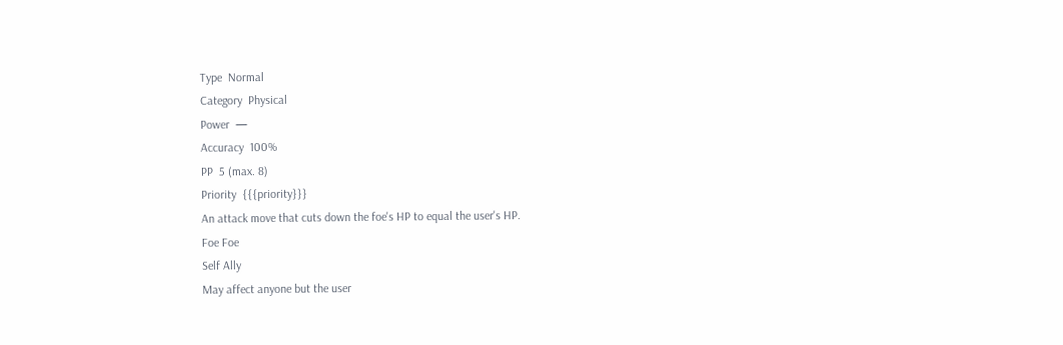Type  Normal
Category  Physical
Power  —
Accuracy  100%
PP  5 (max. 8)
Priority  {{{priority}}}
An attack move that cuts down the foe's HP to equal the user's HP.
Foe Foe
Self Ally
May affect anyone but the user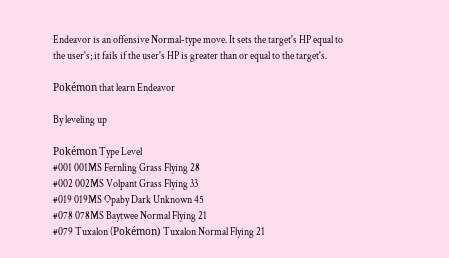Endeavor is an offensive Normal-type move. It sets the target's HP equal to the user's; it fails if the user's HP is greater than or equal to the target's.

Pokémon that learn Endeavor

By leveling up

Pokémon Type Level
#001 001MS Fernling Grass Flying 28
#002 002MS Volpant Grass Flying 33
#019 019MS Opaby Dark Unknown 45
#078 078MS Baytwee Normal Flying 21
#079 Tuxalon (Pokémon) Tuxalon Normal Flying 21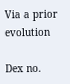Via a prior evolution

Dex no.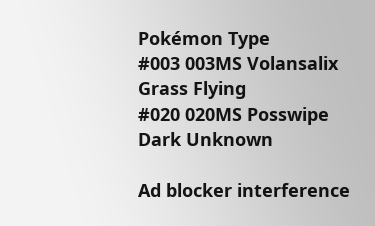Pokémon Type
#003 003MS Volansalix
Grass Flying
#020 020MS Posswipe
Dark Unknown

Ad blocker interference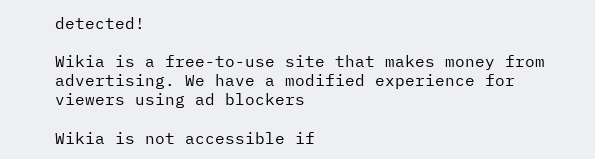detected!

Wikia is a free-to-use site that makes money from advertising. We have a modified experience for viewers using ad blockers

Wikia is not accessible if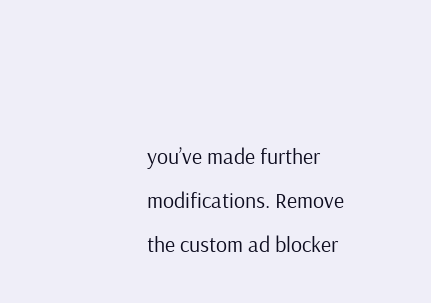you’ve made further modifications. Remove the custom ad blocker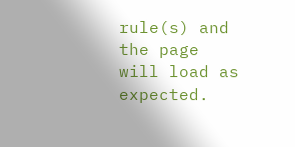rule(s) and the page will load as expected.